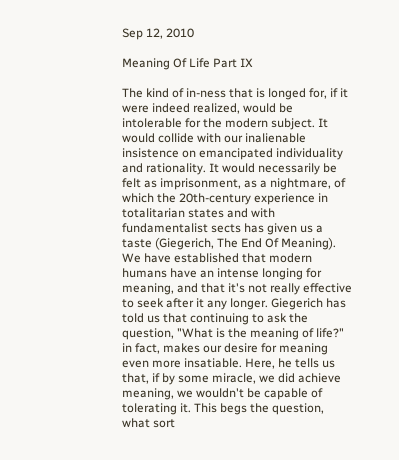Sep 12, 2010

Meaning Of Life Part IX

The kind of in-ness that is longed for, if it were indeed realized, would be intolerable for the modern subject. It would collide with our inalienable insistence on emancipated individuality and rationality. It would necessarily be felt as imprisonment, as a nightmare, of which the 20th-century experience in totalitarian states and with fundamentalist sects has given us a taste (Giegerich, The End Of Meaning).
We have established that modern humans have an intense longing for meaning, and that it's not really effective to seek after it any longer. Giegerich has told us that continuing to ask the question, "What is the meaning of life?" in fact, makes our desire for meaning even more insatiable. Here, he tells us that, if by some miracle, we did achieve meaning, we wouldn't be capable of tolerating it. This begs the question, what sort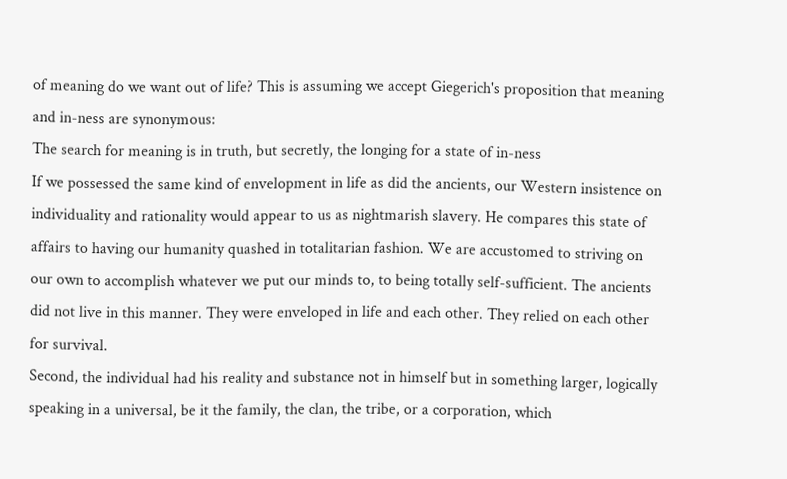of meaning do we want out of life? This is assuming we accept Giegerich's proposition that meaning and in-ness are synonymous:
The search for meaning is in truth, but secretly, the longing for a state of in-ness
If we possessed the same kind of envelopment in life as did the ancients, our Western insistence on individuality and rationality would appear to us as nightmarish slavery. He compares this state of affairs to having our humanity quashed in totalitarian fashion. We are accustomed to striving on our own to accomplish whatever we put our minds to, to being totally self-sufficient. The ancients did not live in this manner. They were enveloped in life and each other. They relied on each other for survival.
Second, the individual had his reality and substance not in himself but in something larger, logically speaking in a universal, be it the family, the clan, the tribe, or a corporation, which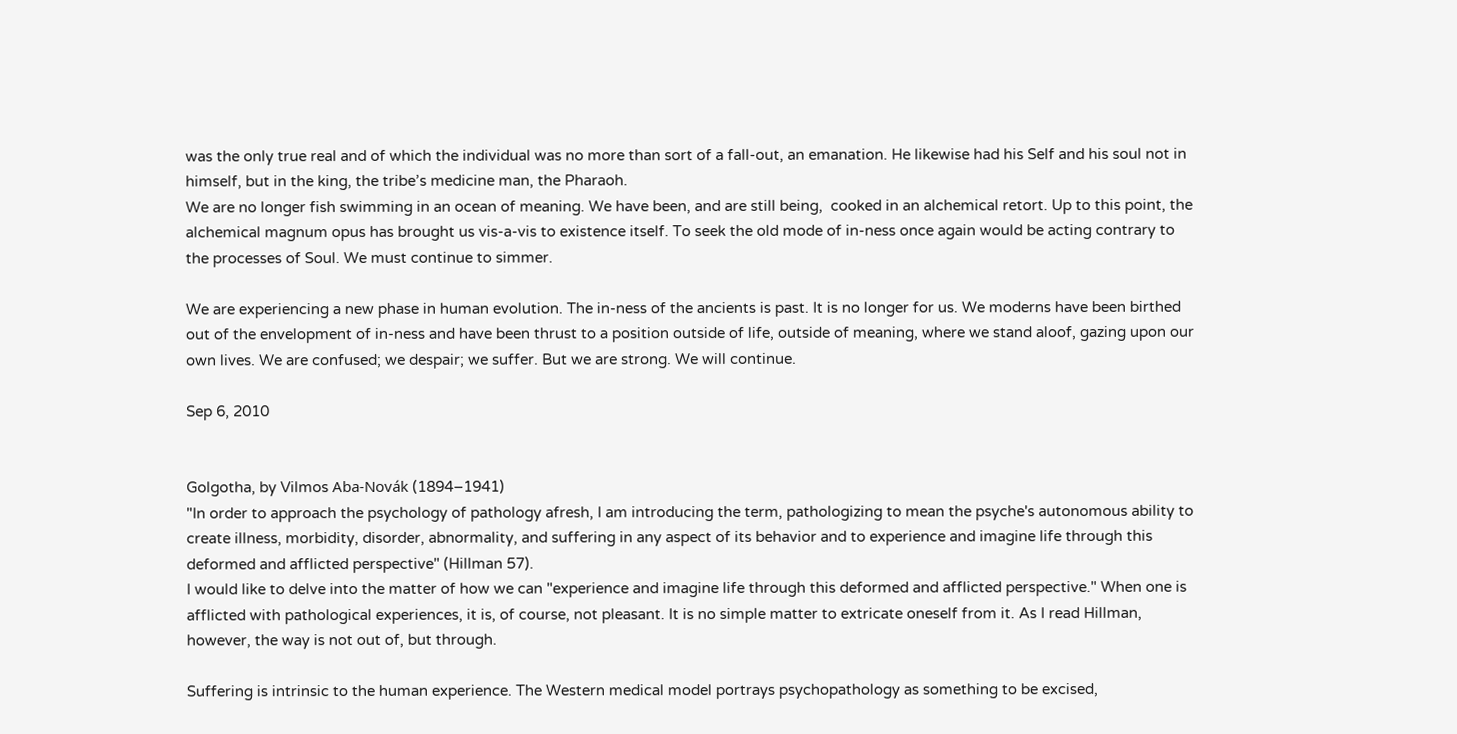was the only true real and of which the individual was no more than sort of a fall-out, an emanation. He likewise had his Self and his soul not in himself, but in the king, the tribe’s medicine man, the Pharaoh.
We are no longer fish swimming in an ocean of meaning. We have been, and are still being,  cooked in an alchemical retort. Up to this point, the alchemical magnum opus has brought us vis-a-vis to existence itself. To seek the old mode of in-ness once again would be acting contrary to the processes of Soul. We must continue to simmer.

We are experiencing a new phase in human evolution. The in-ness of the ancients is past. It is no longer for us. We moderns have been birthed out of the envelopment of in-ness and have been thrust to a position outside of life, outside of meaning, where we stand aloof, gazing upon our own lives. We are confused; we despair; we suffer. But we are strong. We will continue.

Sep 6, 2010


Golgotha, by Vilmos Aba-Novák (1894–1941)
"In order to approach the psychology of pathology afresh, I am introducing the term, pathologizing to mean the psyche's autonomous ability to create illness, morbidity, disorder, abnormality, and suffering in any aspect of its behavior and to experience and imagine life through this deformed and afflicted perspective" (Hillman 57).
I would like to delve into the matter of how we can "experience and imagine life through this deformed and afflicted perspective." When one is afflicted with pathological experiences, it is, of course, not pleasant. It is no simple matter to extricate oneself from it. As I read Hillman, however, the way is not out of, but through.

Suffering is intrinsic to the human experience. The Western medical model portrays psychopathology as something to be excised,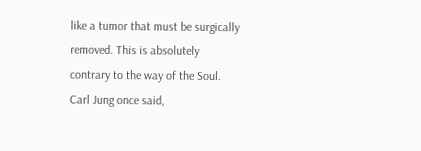like a tumor that must be surgically removed. This is absolutely contrary to the way of the Soul. Carl Jung once said,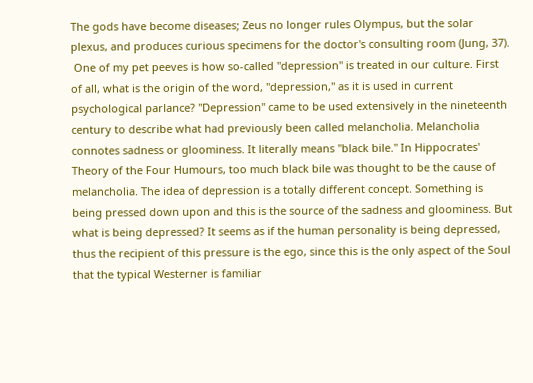The gods have become diseases; Zeus no longer rules Olympus, but the solar plexus, and produces curious specimens for the doctor's consulting room (Jung, 37).
 One of my pet peeves is how so-called "depression" is treated in our culture. First of all, what is the origin of the word, "depression," as it is used in current psychological parlance? "Depression" came to be used extensively in the nineteenth century to describe what had previously been called melancholia. Melancholia connotes sadness or gloominess. It literally means "black bile." In Hippocrates' Theory of the Four Humours, too much black bile was thought to be the cause of melancholia. The idea of depression is a totally different concept. Something is being pressed down upon and this is the source of the sadness and gloominess. But what is being depressed? It seems as if the human personality is being depressed, thus the recipient of this pressure is the ego, since this is the only aspect of the Soul that the typical Westerner is familiar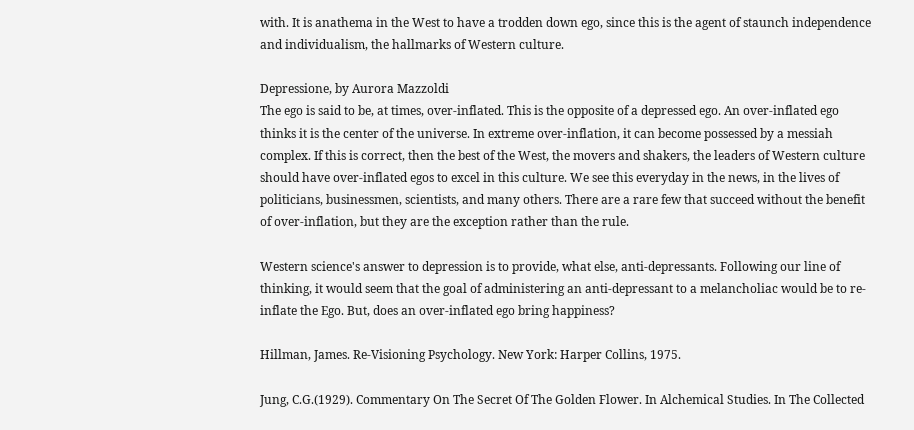with. It is anathema in the West to have a trodden down ego, since this is the agent of staunch independence and individualism, the hallmarks of Western culture.

Depressione, by Aurora Mazzoldi
The ego is said to be, at times, over-inflated. This is the opposite of a depressed ego. An over-inflated ego thinks it is the center of the universe. In extreme over-inflation, it can become possessed by a messiah complex. If this is correct, then the best of the West, the movers and shakers, the leaders of Western culture should have over-inflated egos to excel in this culture. We see this everyday in the news, in the lives of politicians, businessmen, scientists, and many others. There are a rare few that succeed without the benefit of over-inflation, but they are the exception rather than the rule.

Western science's answer to depression is to provide, what else, anti-depressants. Following our line of thinking, it would seem that the goal of administering an anti-depressant to a melancholiac would be to re-inflate the Ego. But, does an over-inflated ego bring happiness?

Hillman, James. Re-Visioning Psychology. New York: Harper Collins, 1975.

Jung, C.G.(1929). Commentary On The Secret Of The Golden Flower. In Alchemical Studies. In The Collected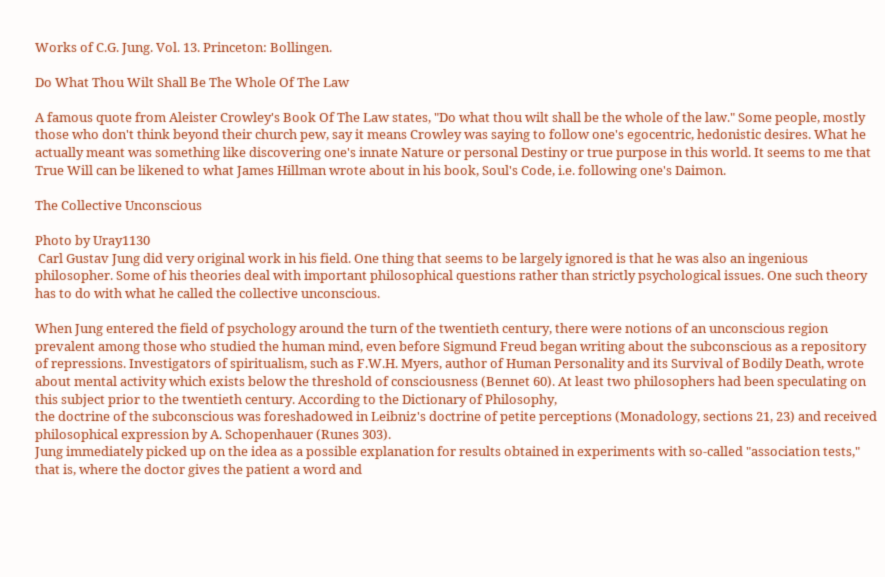Works of C.G. Jung. Vol. 13. Princeton: Bollingen.

Do What Thou Wilt Shall Be The Whole Of The Law

A famous quote from Aleister Crowley's Book Of The Law states, "Do what thou wilt shall be the whole of the law." Some people, mostly those who don't think beyond their church pew, say it means Crowley was saying to follow one's egocentric, hedonistic desires. What he actually meant was something like discovering one's innate Nature or personal Destiny or true purpose in this world. It seems to me that True Will can be likened to what James Hillman wrote about in his book, Soul's Code, i.e. following one's Daimon.

The Collective Unconscious

Photo by Uray1130
 Carl Gustav Jung did very original work in his field. One thing that seems to be largely ignored is that he was also an ingenious philosopher. Some of his theories deal with important philosophical questions rather than strictly psychological issues. One such theory has to do with what he called the collective unconscious.

When Jung entered the field of psychology around the turn of the twentieth century, there were notions of an unconscious region prevalent among those who studied the human mind, even before Sigmund Freud began writing about the subconscious as a repository of repressions. Investigators of spiritualism, such as F.W.H. Myers, author of Human Personality and its Survival of Bodily Death, wrote about mental activity which exists below the threshold of consciousness (Bennet 60). At least two philosophers had been speculating on this subject prior to the twentieth century. According to the Dictionary of Philosophy,
the doctrine of the subconscious was foreshadowed in Leibniz's doctrine of petite perceptions (Monadology, sections 21, 23) and received philosophical expression by A. Schopenhauer (Runes 303).
Jung immediately picked up on the idea as a possible explanation for results obtained in experiments with so-called "association tests," that is, where the doctor gives the patient a word and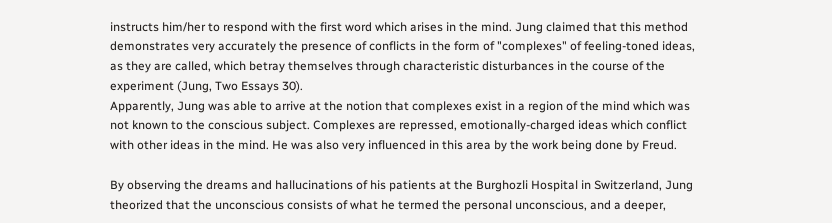instructs him/her to respond with the first word which arises in the mind. Jung claimed that this method
demonstrates very accurately the presence of conflicts in the form of "complexes" of feeling-toned ideas, as they are called, which betray themselves through characteristic disturbances in the course of the experiment (Jung, Two Essays 30).
Apparently, Jung was able to arrive at the notion that complexes exist in a region of the mind which was not known to the conscious subject. Complexes are repressed, emotionally-charged ideas which conflict with other ideas in the mind. He was also very influenced in this area by the work being done by Freud.

By observing the dreams and hallucinations of his patients at the Burghozli Hospital in Switzerland, Jung theorized that the unconscious consists of what he termed the personal unconscious, and a deeper,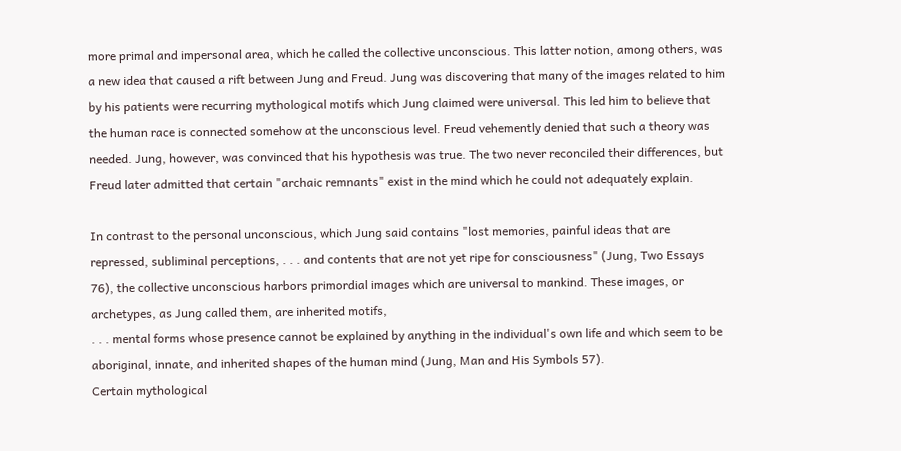more primal and impersonal area, which he called the collective unconscious. This latter notion, among others, was a new idea that caused a rift between Jung and Freud. Jung was discovering that many of the images related to him by his patients were recurring mythological motifs which Jung claimed were universal. This led him to believe that the human race is connected somehow at the unconscious level. Freud vehemently denied that such a theory was needed. Jung, however, was convinced that his hypothesis was true. The two never reconciled their differences, but Freud later admitted that certain "archaic remnants" exist in the mind which he could not adequately explain.

In contrast to the personal unconscious, which Jung said contains "lost memories, painful ideas that are repressed, subliminal perceptions, . . . and contents that are not yet ripe for consciousness" (Jung, Two Essays 76), the collective unconscious harbors primordial images which are universal to mankind. These images, or archetypes, as Jung called them, are inherited motifs,
. . . mental forms whose presence cannot be explained by anything in the individual's own life and which seem to be aboriginal, innate, and inherited shapes of the human mind (Jung, Man and His Symbols 57).
Certain mythological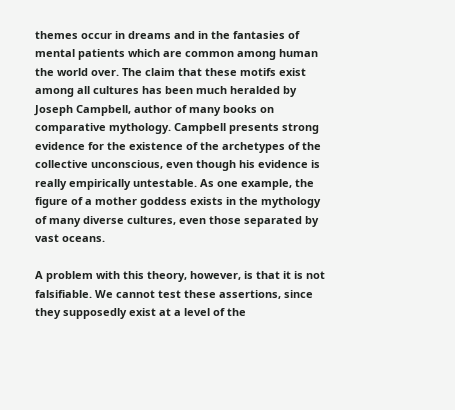themes occur in dreams and in the fantasies of mental patients which are common among human the world over. The claim that these motifs exist among all cultures has been much heralded by Joseph Campbell, author of many books on comparative mythology. Campbell presents strong evidence for the existence of the archetypes of the collective unconscious, even though his evidence is really empirically untestable. As one example, the figure of a mother goddess exists in the mythology of many diverse cultures, even those separated by vast oceans.

A problem with this theory, however, is that it is not falsifiable. We cannot test these assertions, since they supposedly exist at a level of the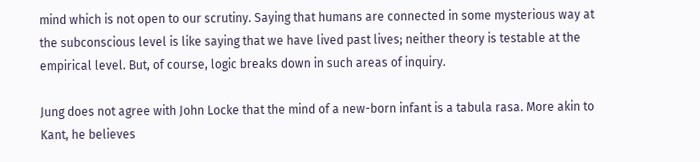mind which is not open to our scrutiny. Saying that humans are connected in some mysterious way at the subconscious level is like saying that we have lived past lives; neither theory is testable at the empirical level. But, of course, logic breaks down in such areas of inquiry.

Jung does not agree with John Locke that the mind of a new-born infant is a tabula rasa. More akin to Kant, he believes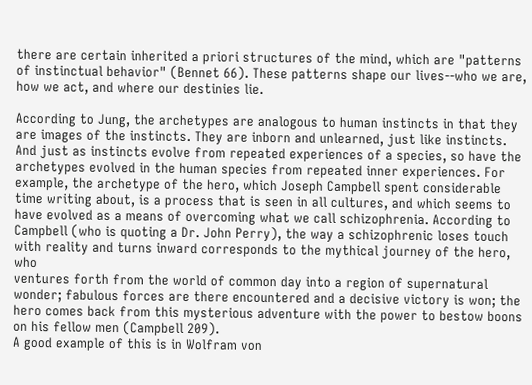there are certain inherited a priori structures of the mind, which are "patterns of instinctual behavior" (Bennet 66). These patterns shape our lives--who we are, how we act, and where our destinies lie.

According to Jung, the archetypes are analogous to human instincts in that they are images of the instincts. They are inborn and unlearned, just like instincts. And just as instincts evolve from repeated experiences of a species, so have the archetypes evolved in the human species from repeated inner experiences. For example, the archetype of the hero, which Joseph Campbell spent considerable time writing about, is a process that is seen in all cultures, and which seems to have evolved as a means of overcoming what we call schizophrenia. According to Campbell (who is quoting a Dr. John Perry), the way a schizophrenic loses touch with reality and turns inward corresponds to the mythical journey of the hero, who
ventures forth from the world of common day into a region of supernatural wonder; fabulous forces are there encountered and a decisive victory is won; the hero comes back from this mysterious adventure with the power to bestow boons on his fellow men (Campbell 209).
A good example of this is in Wolfram von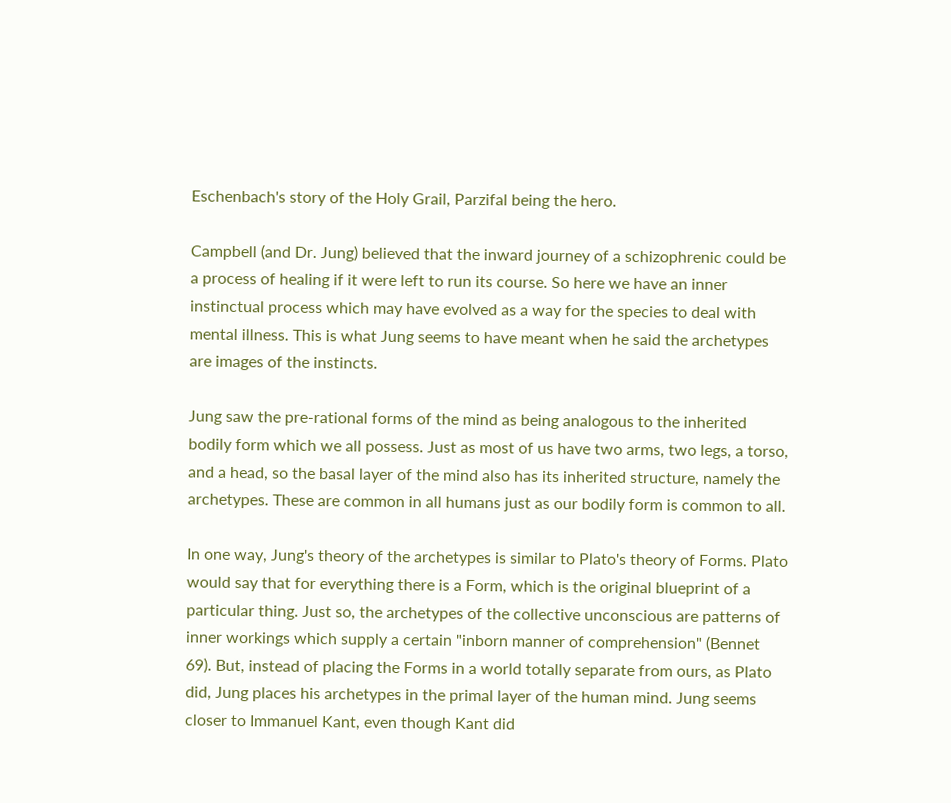Eschenbach's story of the Holy Grail, Parzifal being the hero.

Campbell (and Dr. Jung) believed that the inward journey of a schizophrenic could be a process of healing if it were left to run its course. So here we have an inner instinctual process which may have evolved as a way for the species to deal with mental illness. This is what Jung seems to have meant when he said the archetypes are images of the instincts.

Jung saw the pre-rational forms of the mind as being analogous to the inherited bodily form which we all possess. Just as most of us have two arms, two legs, a torso, and a head, so the basal layer of the mind also has its inherited structure, namely the archetypes. These are common in all humans just as our bodily form is common to all.

In one way, Jung's theory of the archetypes is similar to Plato's theory of Forms. Plato would say that for everything there is a Form, which is the original blueprint of a particular thing. Just so, the archetypes of the collective unconscious are patterns of inner workings which supply a certain "inborn manner of comprehension" (Bennet 69). But, instead of placing the Forms in a world totally separate from ours, as Plato did, Jung places his archetypes in the primal layer of the human mind. Jung seems closer to Immanuel Kant, even though Kant did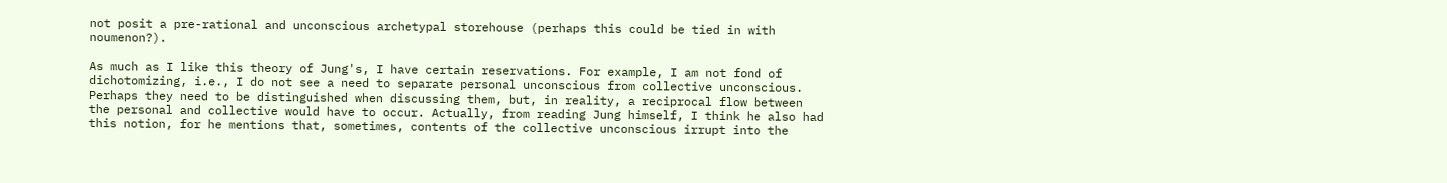not posit a pre-rational and unconscious archetypal storehouse (perhaps this could be tied in with noumenon?).

As much as I like this theory of Jung's, I have certain reservations. For example, I am not fond of dichotomizing, i.e., I do not see a need to separate personal unconscious from collective unconscious. Perhaps they need to be distinguished when discussing them, but, in reality, a reciprocal flow between the personal and collective would have to occur. Actually, from reading Jung himself, I think he also had this notion, for he mentions that, sometimes, contents of the collective unconscious irrupt into the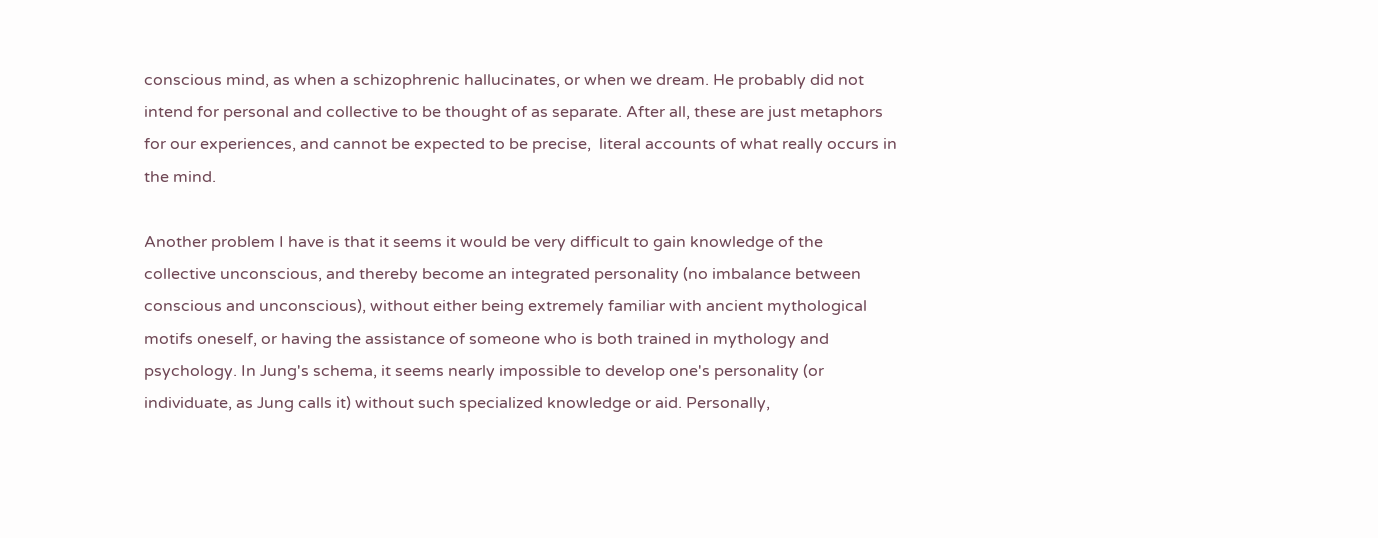conscious mind, as when a schizophrenic hallucinates, or when we dream. He probably did not intend for personal and collective to be thought of as separate. After all, these are just metaphors for our experiences, and cannot be expected to be precise,  literal accounts of what really occurs in the mind.

Another problem I have is that it seems it would be very difficult to gain knowledge of the collective unconscious, and thereby become an integrated personality (no imbalance between conscious and unconscious), without either being extremely familiar with ancient mythological motifs oneself, or having the assistance of someone who is both trained in mythology and psychology. In Jung's schema, it seems nearly impossible to develop one's personality (or individuate, as Jung calls it) without such specialized knowledge or aid. Personally,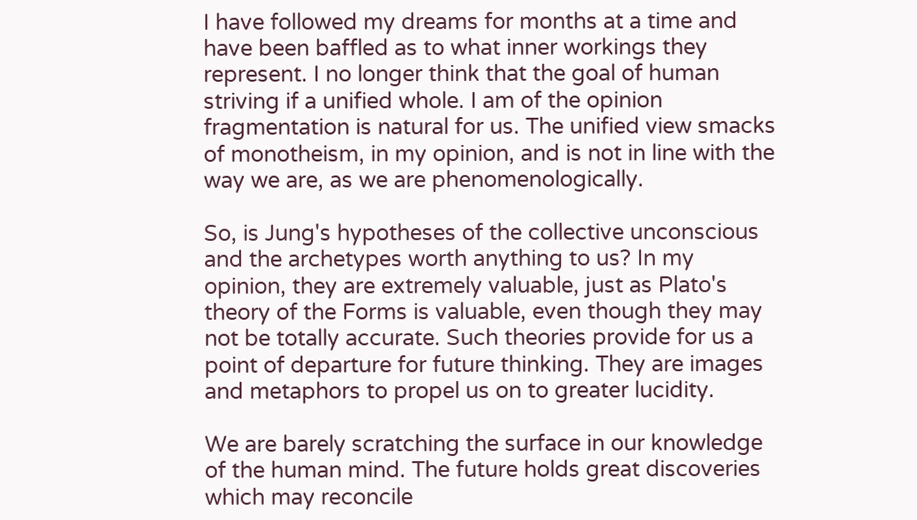I have followed my dreams for months at a time and have been baffled as to what inner workings they represent. I no longer think that the goal of human striving if a unified whole. I am of the opinion fragmentation is natural for us. The unified view smacks of monotheism, in my opinion, and is not in line with the way we are, as we are phenomenologically.

So, is Jung's hypotheses of the collective unconscious and the archetypes worth anything to us? In my opinion, they are extremely valuable, just as Plato's theory of the Forms is valuable, even though they may not be totally accurate. Such theories provide for us a point of departure for future thinking. They are images and metaphors to propel us on to greater lucidity.

We are barely scratching the surface in our knowledge of the human mind. The future holds great discoveries which may reconcile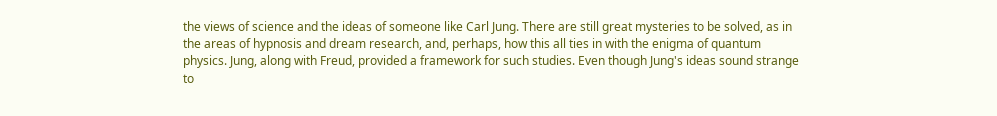the views of science and the ideas of someone like Carl Jung. There are still great mysteries to be solved, as in the areas of hypnosis and dream research, and, perhaps, how this all ties in with the enigma of quantum physics. Jung, along with Freud, provided a framework for such studies. Even though Jung's ideas sound strange to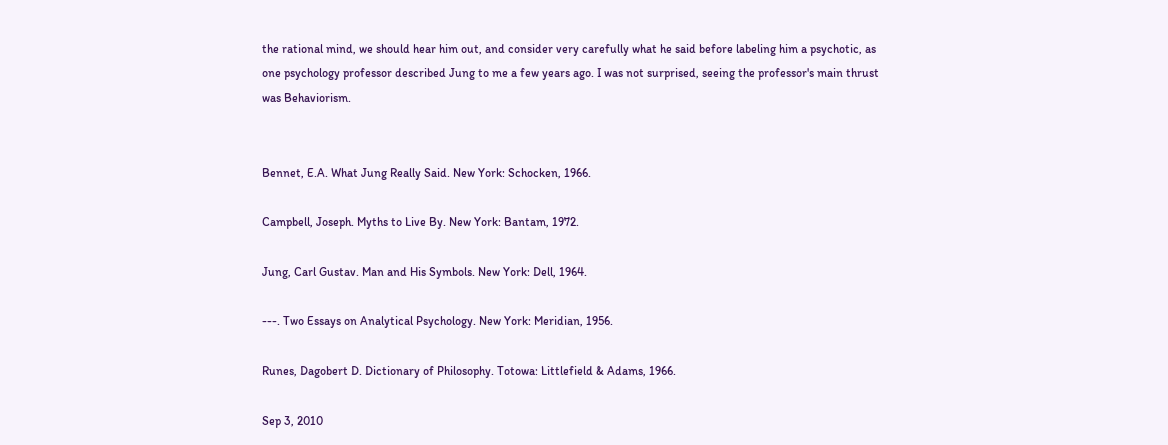the rational mind, we should hear him out, and consider very carefully what he said before labeling him a psychotic, as one psychology professor described Jung to me a few years ago. I was not surprised, seeing the professor's main thrust was Behaviorism.


Bennet, E.A. What Jung Really Said. New York: Schocken, 1966.

Campbell, Joseph. Myths to Live By. New York: Bantam, 1972.

Jung, Carl Gustav. Man and His Symbols. New York: Dell, 1964.

---. Two Essays on Analytical Psychology. New York: Meridian, 1956.

Runes, Dagobert D. Dictionary of Philosophy. Totowa: Littlefield & Adams, 1966.

Sep 3, 2010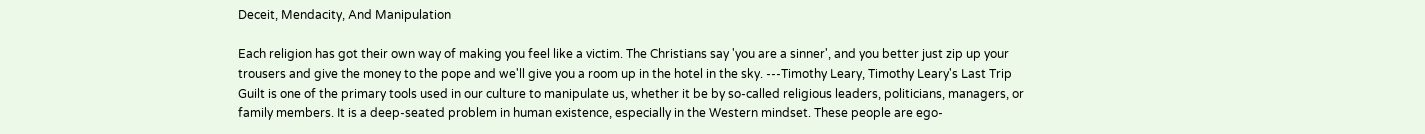Deceit, Mendacity, And Manipulation

Each religion has got their own way of making you feel like a victim. The Christians say 'you are a sinner', and you better just zip up your trousers and give the money to the pope and we'll give you a room up in the hotel in the sky. ---Timothy Leary, Timothy Leary's Last Trip
Guilt is one of the primary tools used in our culture to manipulate us, whether it be by so-called religious leaders, politicians, managers, or family members. It is a deep-seated problem in human existence, especially in the Western mindset. These people are ego-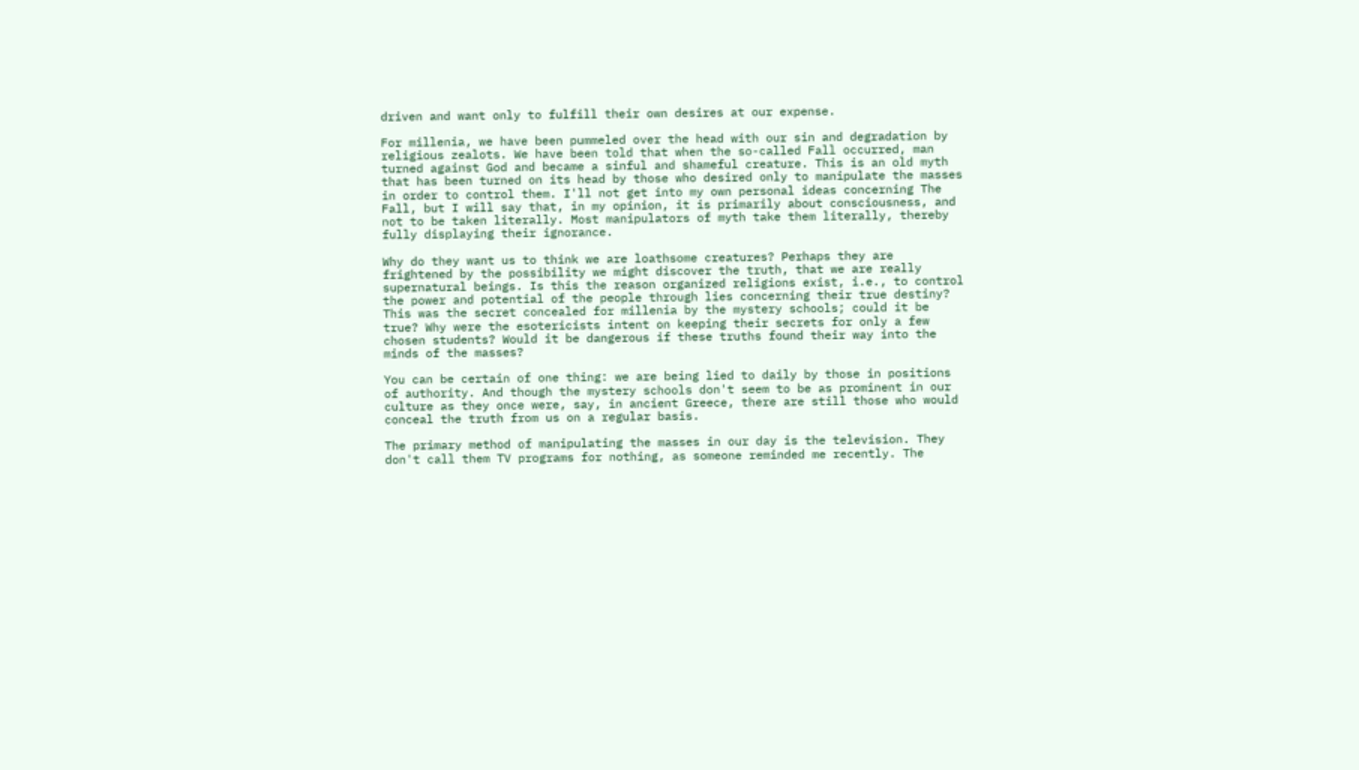driven and want only to fulfill their own desires at our expense.

For millenia, we have been pummeled over the head with our sin and degradation by religious zealots. We have been told that when the so-called Fall occurred, man turned against God and became a sinful and shameful creature. This is an old myth that has been turned on its head by those who desired only to manipulate the masses in order to control them. I'll not get into my own personal ideas concerning The Fall, but I will say that, in my opinion, it is primarily about consciousness, and not to be taken literally. Most manipulators of myth take them literally, thereby fully displaying their ignorance.

Why do they want us to think we are loathsome creatures? Perhaps they are frightened by the possibility we might discover the truth, that we are really supernatural beings. Is this the reason organized religions exist, i.e., to control the power and potential of the people through lies concerning their true destiny? This was the secret concealed for millenia by the mystery schools; could it be true? Why were the esotericists intent on keeping their secrets for only a few chosen students? Would it be dangerous if these truths found their way into the minds of the masses?

You can be certain of one thing: we are being lied to daily by those in positions of authority. And though the mystery schools don't seem to be as prominent in our culture as they once were, say, in ancient Greece, there are still those who would conceal the truth from us on a regular basis.

The primary method of manipulating the masses in our day is the television. They don't call them TV programs for nothing, as someone reminded me recently. The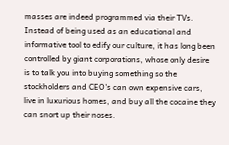masses are indeed programmed via their TVs. Instead of being used as an educational and informative tool to edify our culture, it has long been controlled by giant corporations, whose only desire is to talk you into buying something so the stockholders and CEO's can own expensive cars, live in luxurious homes, and buy all the cocaine they can snort up their noses.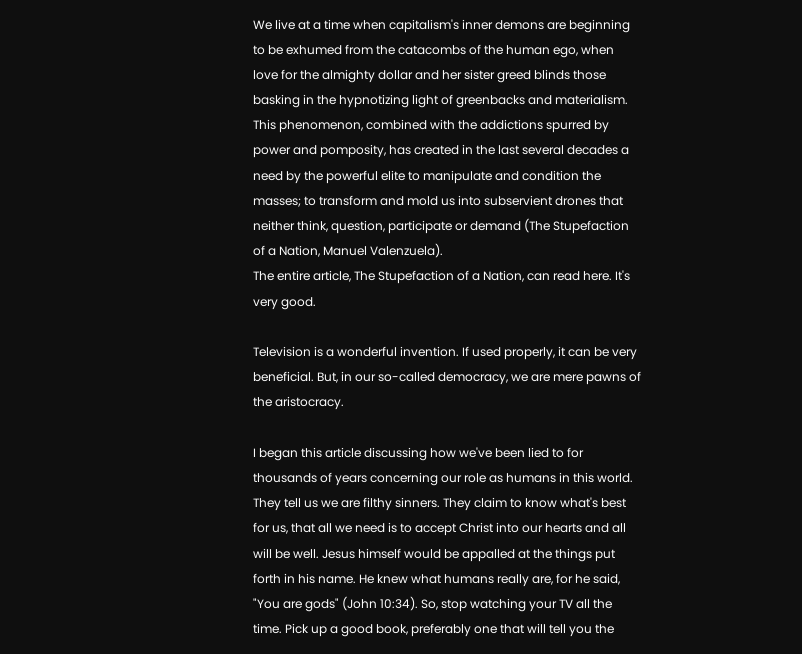We live at a time when capitalism's inner demons are beginning to be exhumed from the catacombs of the human ego, when love for the almighty dollar and her sister greed blinds those basking in the hypnotizing light of greenbacks and materialism. This phenomenon, combined with the addictions spurred by power and pomposity, has created in the last several decades a need by the powerful elite to manipulate and condition the masses; to transform and mold us into subservient drones that neither think, question, participate or demand (The Stupefaction of a Nation, Manuel Valenzuela).
The entire article, The Stupefaction of a Nation, can read here. It's very good.

Television is a wonderful invention. If used properly, it can be very beneficial. But, in our so-called democracy, we are mere pawns of the aristocracy.

I began this article discussing how we've been lied to for thousands of years concerning our role as humans in this world. They tell us we are filthy sinners. They claim to know what's best for us, that all we need is to accept Christ into our hearts and all will be well. Jesus himself would be appalled at the things put forth in his name. He knew what humans really are, for he said, "You are gods" (John 10:34). So, stop watching your TV all the time. Pick up a good book, preferably one that will tell you the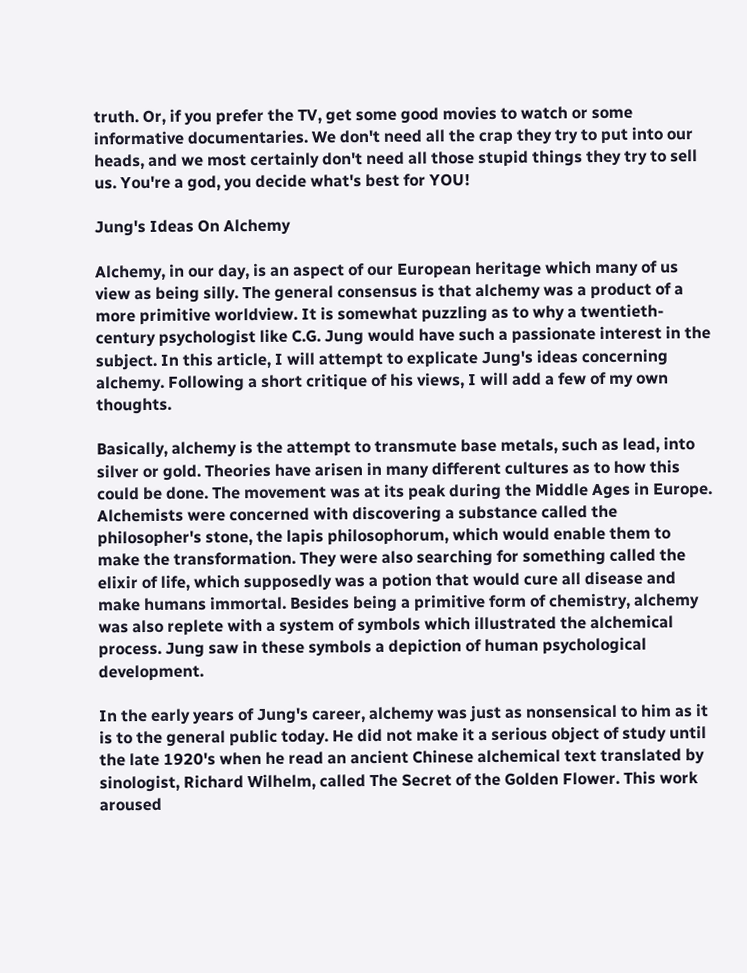truth. Or, if you prefer the TV, get some good movies to watch or some informative documentaries. We don't need all the crap they try to put into our heads, and we most certainly don't need all those stupid things they try to sell us. You're a god, you decide what's best for YOU!

Jung's Ideas On Alchemy

Alchemy, in our day, is an aspect of our European heritage which many of us view as being silly. The general consensus is that alchemy was a product of a more primitive worldview. It is somewhat puzzling as to why a twentieth-century psychologist like C.G. Jung would have such a passionate interest in the subject. In this article, I will attempt to explicate Jung's ideas concerning alchemy. Following a short critique of his views, I will add a few of my own thoughts.

Basically, alchemy is the attempt to transmute base metals, such as lead, into silver or gold. Theories have arisen in many different cultures as to how this could be done. The movement was at its peak during the Middle Ages in Europe. Alchemists were concerned with discovering a substance called the philosopher's stone, the lapis philosophorum, which would enable them to make the transformation. They were also searching for something called the elixir of life, which supposedly was a potion that would cure all disease and make humans immortal. Besides being a primitive form of chemistry, alchemy was also replete with a system of symbols which illustrated the alchemical process. Jung saw in these symbols a depiction of human psychological development.

In the early years of Jung's career, alchemy was just as nonsensical to him as it is to the general public today. He did not make it a serious object of study until the late 1920's when he read an ancient Chinese alchemical text translated by sinologist, Richard Wilhelm, called The Secret of the Golden Flower. This work aroused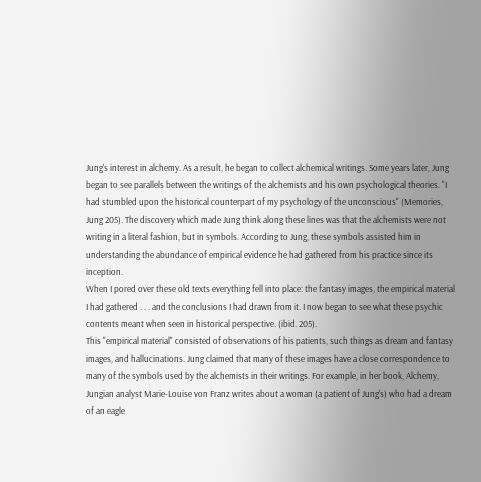Jung's interest in alchemy. As a result, he began to collect alchemical writings. Some years later, Jung began to see parallels between the writings of the alchemists and his own psychological theories. "I had stumbled upon the historical counterpart of my psychology of the unconscious" (Memories, Jung 205). The discovery which made Jung think along these lines was that the alchemists were not writing in a literal fashion, but in symbols. According to Jung, these symbols assisted him in understanding the abundance of empirical evidence he had gathered from his practice since its inception.
When I pored over these old texts everything fell into place: the fantasy images, the empirical material I had gathered . . . and the conclusions I had drawn from it. I now began to see what these psychic contents meant when seen in historical perspective. (ibid. 205).
This "empirical material" consisted of observations of his patients, such things as dream and fantasy images, and hallucinations. Jung claimed that many of these images have a close correspondence to many of the symbols used by the alchemists in their writings. For example, in her book, Alchemy, Jungian analyst Marie-Louise von Franz writes about a woman (a patient of Jung's) who had a dream of an eagle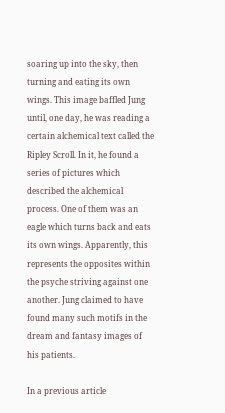soaring up into the sky, then turning and eating its own wings. This image baffled Jung until, one day, he was reading a certain alchemical text called the Ripley Scroll. In it, he found a series of pictures which described the alchemical process. One of them was an eagle which turns back and eats its own wings. Apparently, this represents the opposites within the psyche striving against one another. Jung claimed to have found many such motifs in the dream and fantasy images of his patients.

In a previous article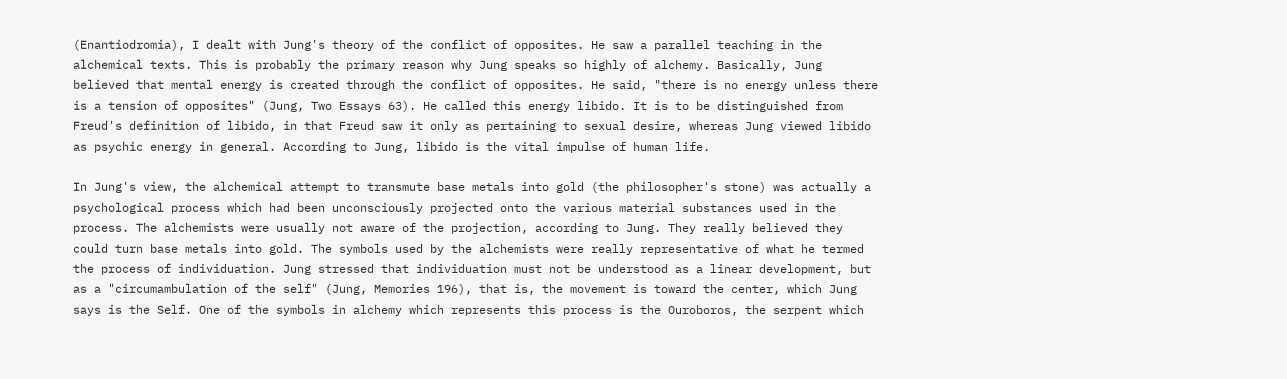(Enantiodromia), I dealt with Jung's theory of the conflict of opposites. He saw a parallel teaching in the alchemical texts. This is probably the primary reason why Jung speaks so highly of alchemy. Basically, Jung believed that mental energy is created through the conflict of opposites. He said, "there is no energy unless there is a tension of opposites" (Jung, Two Essays 63). He called this energy libido. It is to be distinguished from Freud's definition of libido, in that Freud saw it only as pertaining to sexual desire, whereas Jung viewed libido as psychic energy in general. According to Jung, libido is the vital impulse of human life.

In Jung's view, the alchemical attempt to transmute base metals into gold (the philosopher's stone) was actually a psychological process which had been unconsciously projected onto the various material substances used in the process. The alchemists were usually not aware of the projection, according to Jung. They really believed they could turn base metals into gold. The symbols used by the alchemists were really representative of what he termed the process of individuation. Jung stressed that individuation must not be understood as a linear development, but as a "circumambulation of the self" (Jung, Memories 196), that is, the movement is toward the center, which Jung says is the Self. One of the symbols in alchemy which represents this process is the Ouroboros, the serpent which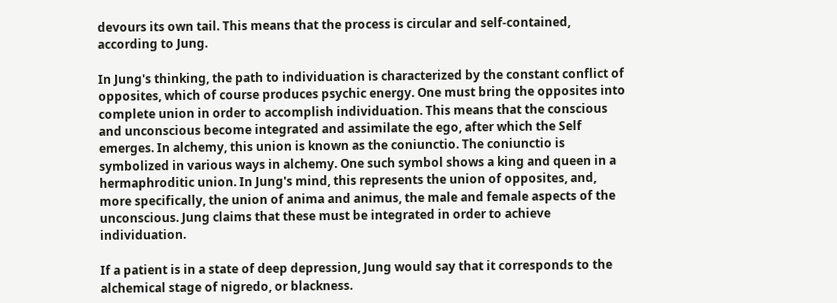devours its own tail. This means that the process is circular and self-contained, according to Jung.

In Jung's thinking, the path to individuation is characterized by the constant conflict of opposites, which of course produces psychic energy. One must bring the opposites into complete union in order to accomplish individuation. This means that the conscious and unconscious become integrated and assimilate the ego, after which the Self emerges. In alchemy, this union is known as the coniunctio. The coniunctio is symbolized in various ways in alchemy. One such symbol shows a king and queen in a hermaphroditic union. In Jung's mind, this represents the union of opposites, and, more specifically, the union of anima and animus, the male and female aspects of the unconscious. Jung claims that these must be integrated in order to achieve individuation.

If a patient is in a state of deep depression, Jung would say that it corresponds to the alchemical stage of nigredo, or blackness.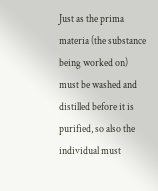Just as the prima materia (the substance being worked on) must be washed and distilled before it is purified, so also the individual must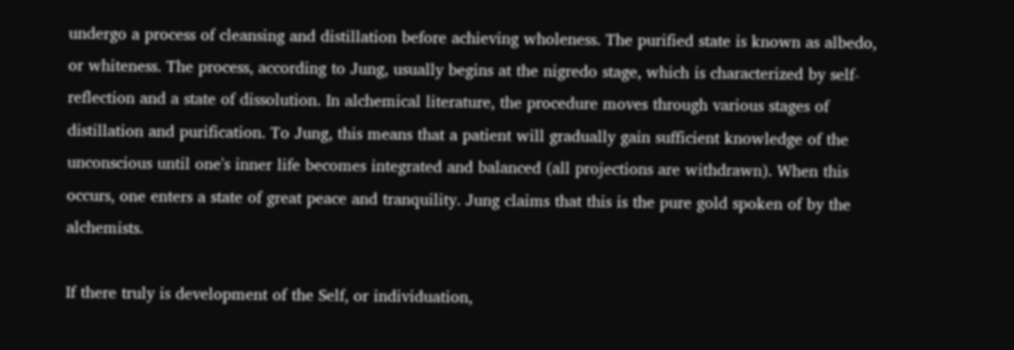undergo a process of cleansing and distillation before achieving wholeness. The purified state is known as albedo, or whiteness. The process, according to Jung, usually begins at the nigredo stage, which is characterized by self-reflection and a state of dissolution. In alchemical literature, the procedure moves through various stages of distillation and purification. To Jung, this means that a patient will gradually gain sufficient knowledge of the unconscious until one's inner life becomes integrated and balanced (all projections are withdrawn). When this occurs, one enters a state of great peace and tranquility. Jung claims that this is the pure gold spoken of by the alchemists.

If there truly is development of the Self, or individuation,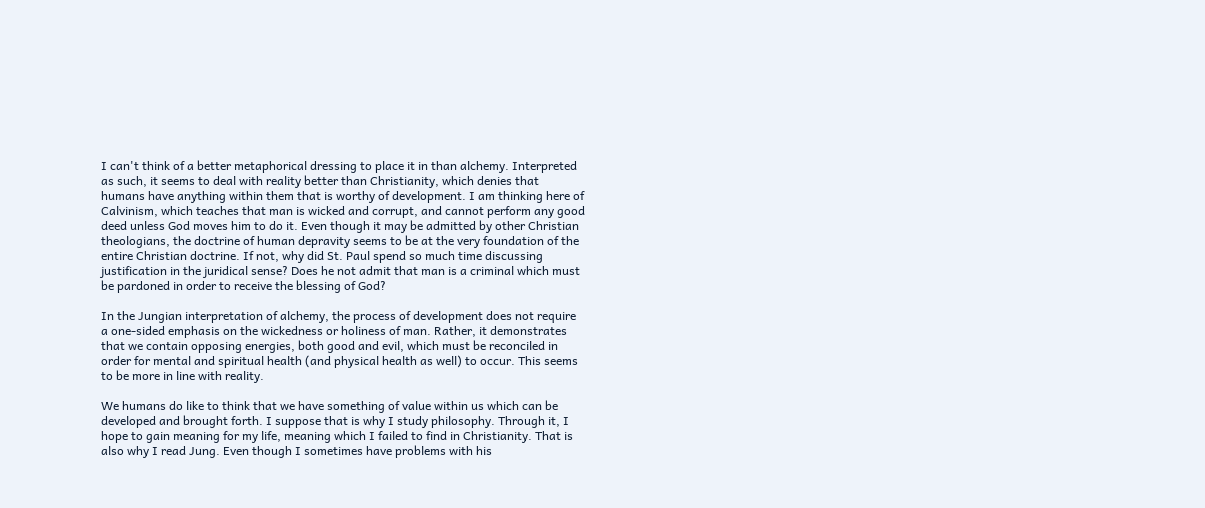I can't think of a better metaphorical dressing to place it in than alchemy. Interpreted as such, it seems to deal with reality better than Christianity, which denies that humans have anything within them that is worthy of development. I am thinking here of Calvinism, which teaches that man is wicked and corrupt, and cannot perform any good deed unless God moves him to do it. Even though it may be admitted by other Christian theologians, the doctrine of human depravity seems to be at the very foundation of the entire Christian doctrine. If not, why did St. Paul spend so much time discussing justification in the juridical sense? Does he not admit that man is a criminal which must be pardoned in order to receive the blessing of God?

In the Jungian interpretation of alchemy, the process of development does not require a one-sided emphasis on the wickedness or holiness of man. Rather, it demonstrates that we contain opposing energies, both good and evil, which must be reconciled in order for mental and spiritual health (and physical health as well) to occur. This seems to be more in line with reality.

We humans do like to think that we have something of value within us which can be developed and brought forth. I suppose that is why I study philosophy. Through it, I hope to gain meaning for my life, meaning which I failed to find in Christianity. That is also why I read Jung. Even though I sometimes have problems with his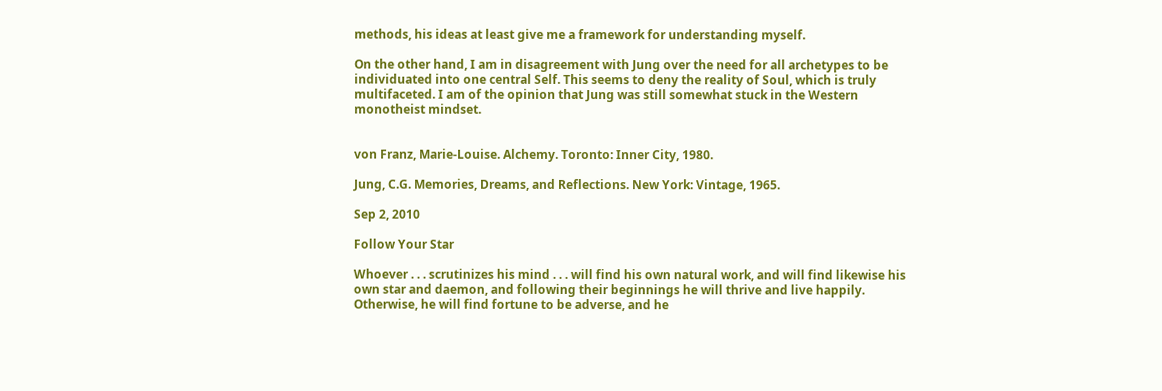methods, his ideas at least give me a framework for understanding myself.

On the other hand, I am in disagreement with Jung over the need for all archetypes to be individuated into one central Self. This seems to deny the reality of Soul, which is truly multifaceted. I am of the opinion that Jung was still somewhat stuck in the Western monotheist mindset.


von Franz, Marie-Louise. Alchemy. Toronto: Inner City, 1980.

Jung, C.G. Memories, Dreams, and Reflections. New York: Vintage, 1965.

Sep 2, 2010

Follow Your Star

Whoever . . . scrutinizes his mind . . . will find his own natural work, and will find likewise his own star and daemon, and following their beginnings he will thrive and live happily. Otherwise, he will find fortune to be adverse, and he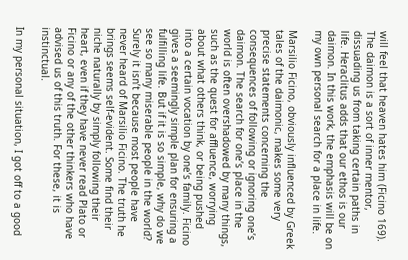will feel that heaven hates him (Ficino 169).
The daimon is a sort of inner mentor, dissuading us from taking certain paths in life. Heraclitus adds that our ethos is our daimon. In this work, the emphasis will be on my own personal search for a place in life.

Marsilio Ficino, obviously influenced by Greek tales of the daimonic, makes some very precise statements concerning the consequences of following or ignoring one’s daimon. The search for one’s place in the world is often overshadowed by many things, such as the quest for affluence, worrying about what others think, or being pushed into a certain vocation by one’s family. Ficino gives a seemingly simple plan for ensuring a fulfilling life. But if it is so simple, why do we see so many miserable people in the world? Surely it isn’t because most people have never heard of Marsilio Ficino. The truth he brings seems self-evident. Some find their niche naturally by simply following their heart, even if they have never read Plato or Ficino or any of the other thinkers who have advised us of this truth. For these, it is instinctual.

In my personal situation, I got off to a good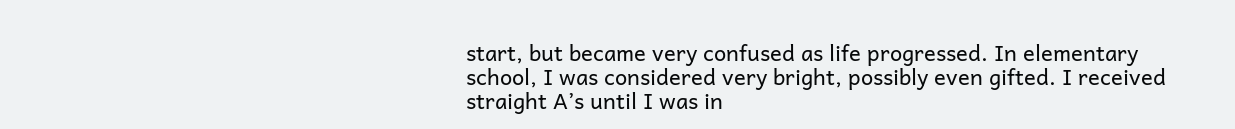start, but became very confused as life progressed. In elementary school, I was considered very bright, possibly even gifted. I received straight A’s until I was in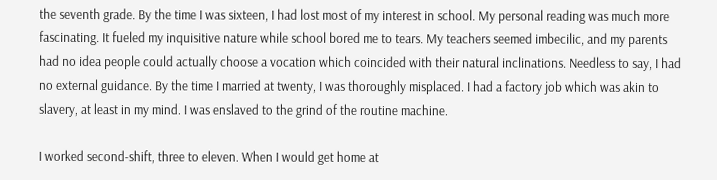the seventh grade. By the time I was sixteen, I had lost most of my interest in school. My personal reading was much more fascinating. It fueled my inquisitive nature while school bored me to tears. My teachers seemed imbecilic, and my parents had no idea people could actually choose a vocation which coincided with their natural inclinations. Needless to say, I had no external guidance. By the time I married at twenty, I was thoroughly misplaced. I had a factory job which was akin to slavery, at least in my mind. I was enslaved to the grind of the routine machine.

I worked second-shift, three to eleven. When I would get home at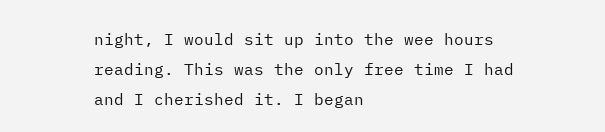night, I would sit up into the wee hours reading. This was the only free time I had and I cherished it. I began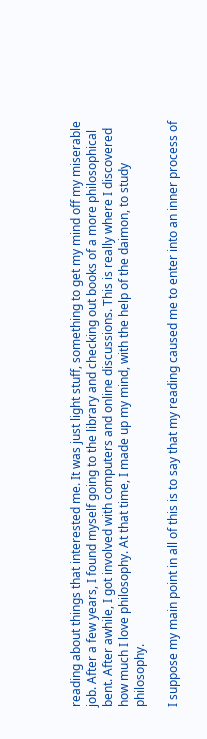reading about things that interested me. It was just light stuff, something to get my mind off my miserable job. After a few years, I found myself going to the library and checking out books of a more philosophical bent. After awhile, I got involved with computers and online discussions. This is really where I discovered how much I love philosophy. At that time, I made up my mind, with the help of the daimon, to study philosophy.

I suppose my main point in all of this is to say that my reading caused me to enter into an inner process of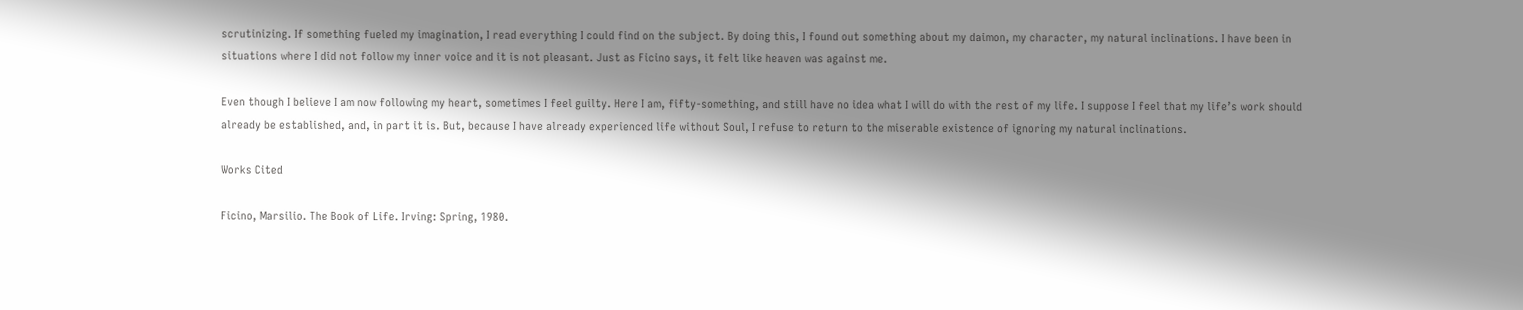scrutinizing. If something fueled my imagination, I read everything I could find on the subject. By doing this, I found out something about my daimon, my character, my natural inclinations. I have been in situations where I did not follow my inner voice and it is not pleasant. Just as Ficino says, it felt like heaven was against me.

Even though I believe I am now following my heart, sometimes I feel guilty. Here I am, fifty-something, and still have no idea what I will do with the rest of my life. I suppose I feel that my life’s work should already be established, and, in part it is. But, because I have already experienced life without Soul, I refuse to return to the miserable existence of ignoring my natural inclinations.

Works Cited

Ficino, Marsilio. The Book of Life. Irving: Spring, 1980.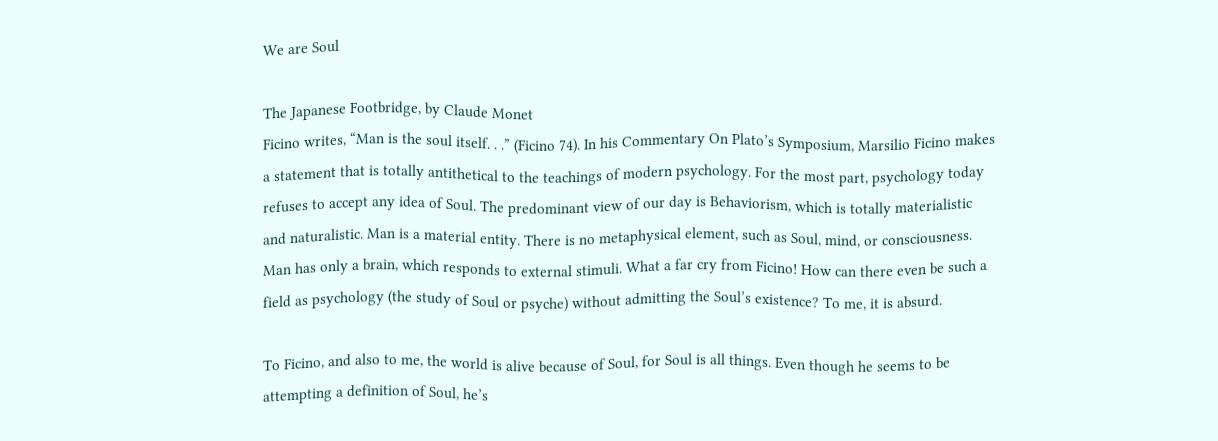We are Soul

The Japanese Footbridge, by Claude Monet
Ficino writes, “Man is the soul itself. . .” (Ficino 74). In his Commentary On Plato’s Symposium, Marsilio Ficino makes a statement that is totally antithetical to the teachings of modern psychology. For the most part, psychology today refuses to accept any idea of Soul. The predominant view of our day is Behaviorism, which is totally materialistic and naturalistic. Man is a material entity. There is no metaphysical element, such as Soul, mind, or consciousness. Man has only a brain, which responds to external stimuli. What a far cry from Ficino! How can there even be such a field as psychology (the study of Soul or psyche) without admitting the Soul’s existence? To me, it is absurd.

To Ficino, and also to me, the world is alive because of Soul, for Soul is all things. Even though he seems to be attempting a definition of Soul, he’s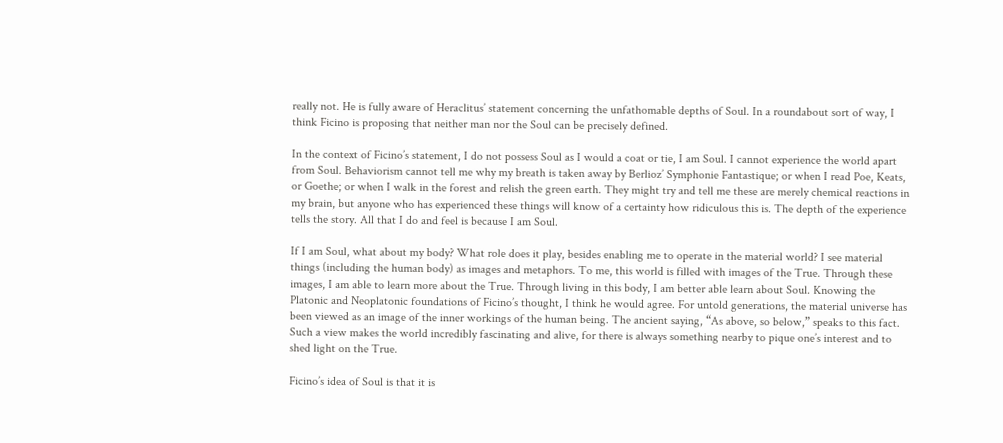really not. He is fully aware of Heraclitus’ statement concerning the unfathomable depths of Soul. In a roundabout sort of way, I think Ficino is proposing that neither man nor the Soul can be precisely defined.

In the context of Ficino’s statement, I do not possess Soul as I would a coat or tie, I am Soul. I cannot experience the world apart from Soul. Behaviorism cannot tell me why my breath is taken away by Berlioz’ Symphonie Fantastique; or when I read Poe, Keats, or Goethe; or when I walk in the forest and relish the green earth. They might try and tell me these are merely chemical reactions in my brain, but anyone who has experienced these things will know of a certainty how ridiculous this is. The depth of the experience tells the story. All that I do and feel is because I am Soul.

If I am Soul, what about my body? What role does it play, besides enabling me to operate in the material world? I see material things (including the human body) as images and metaphors. To me, this world is filled with images of the True. Through these images, I am able to learn more about the True. Through living in this body, I am better able learn about Soul. Knowing the Platonic and Neoplatonic foundations of Ficino’s thought, I think he would agree. For untold generations, the material universe has been viewed as an image of the inner workings of the human being. The ancient saying, “As above, so below,” speaks to this fact. Such a view makes the world incredibly fascinating and alive, for there is always something nearby to pique one’s interest and to shed light on the True.

Ficino’s idea of Soul is that it is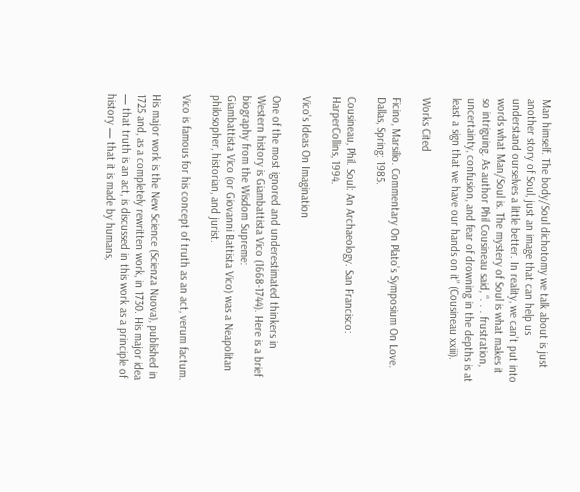Man himself. The body/Soul dichotomy we talk about is just another story of Soul, just an image that can help us understand ourselves a little better. In reality, we can’t put into words what Man/Soul is. The mystery of Soul is what makes it so intriguing. As author Phil Cousineau said, “. . . frustration, uncertainty, confusion, and fear of drowning in the depths is at least a sign that we have our hands on it” (Cousineau xxiii).

Works Cited

Ficino, Marsilio. Commentary On Plato’s Symposium On Love. Dallas, Spring: 1985.

Cousineau, Phil. Soul: An Archaeology. San Francisco: HarperCollins, 1994.

Vico's Ideas On Imagination

One of the most ignored and underestimated thinkers in Western history is Giambattista Vico (1668-1744). Here is a brief biography from the Wisdom Supreme:
Giambattista Vico (or Giovanni Battista Vico) was a Neapolitan philosopher, historian, and jurist.

Vico is famous for his concept of truth as an act, verum factum.

His major work is the New Science (Scienza Nuova), published in 1725 and, as a completely rewritten work, in 1730. His major idea — that truth is an act, is discussed in this work as a principle of history — that it is made by humans,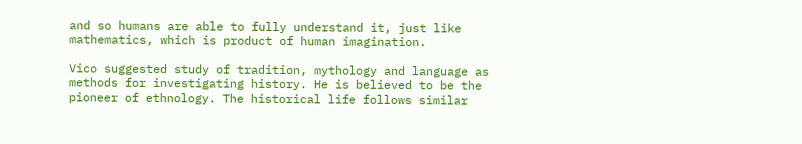and so humans are able to fully understand it, just like mathematics, which is product of human imagination.

Vico suggested study of tradition, mythology and language as methods for investigating history. He is believed to be the pioneer of ethnology. The historical life follows similar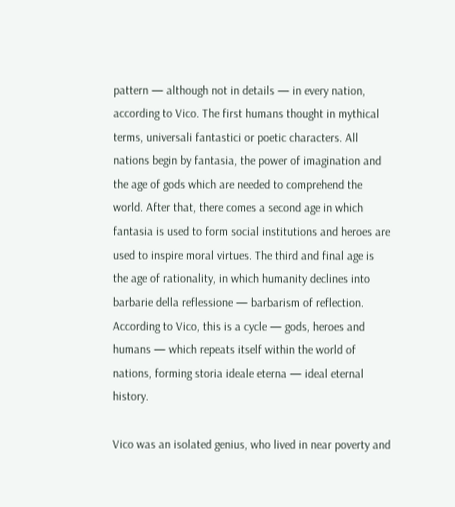pattern — although not in details — in every nation, according to Vico. The first humans thought in mythical terms, universali fantastici or poetic characters. All nations begin by fantasia, the power of imagination and the age of gods which are needed to comprehend the world. After that, there comes a second age in which fantasia is used to form social institutions and heroes are used to inspire moral virtues. The third and final age is the age of rationality, in which humanity declines into barbarie della reflessione — barbarism of reflection. According to Vico, this is a cycle — gods, heroes and humans — which repeats itself within the world of nations, forming storia ideale eterna — ideal eternal history.

Vico was an isolated genius, who lived in near poverty and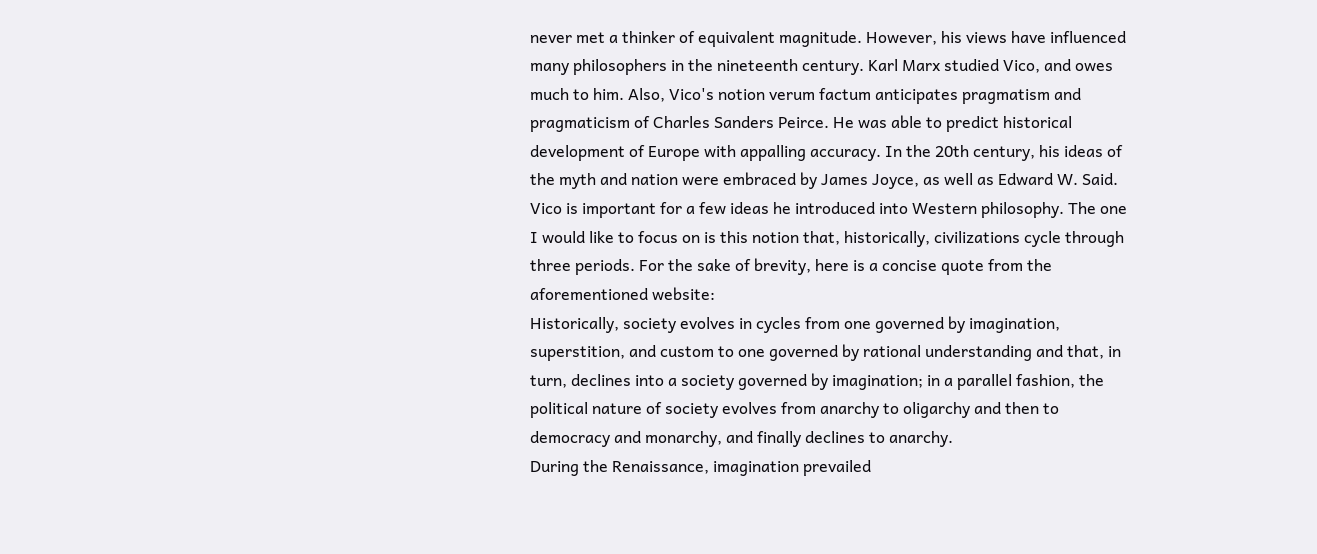never met a thinker of equivalent magnitude. However, his views have influenced many philosophers in the nineteenth century. Karl Marx studied Vico, and owes much to him. Also, Vico's notion verum factum anticipates pragmatism and pragmaticism of Charles Sanders Peirce. He was able to predict historical development of Europe with appalling accuracy. In the 20th century, his ideas of the myth and nation were embraced by James Joyce, as well as Edward W. Said.
Vico is important for a few ideas he introduced into Western philosophy. The one I would like to focus on is this notion that, historically, civilizations cycle through three periods. For the sake of brevity, here is a concise quote from the aforementioned website:
Historically, society evolves in cycles from one governed by imagination, superstition, and custom to one governed by rational understanding and that, in turn, declines into a society governed by imagination; in a parallel fashion, the political nature of society evolves from anarchy to oligarchy and then to democracy and monarchy, and finally declines to anarchy.
During the Renaissance, imagination prevailed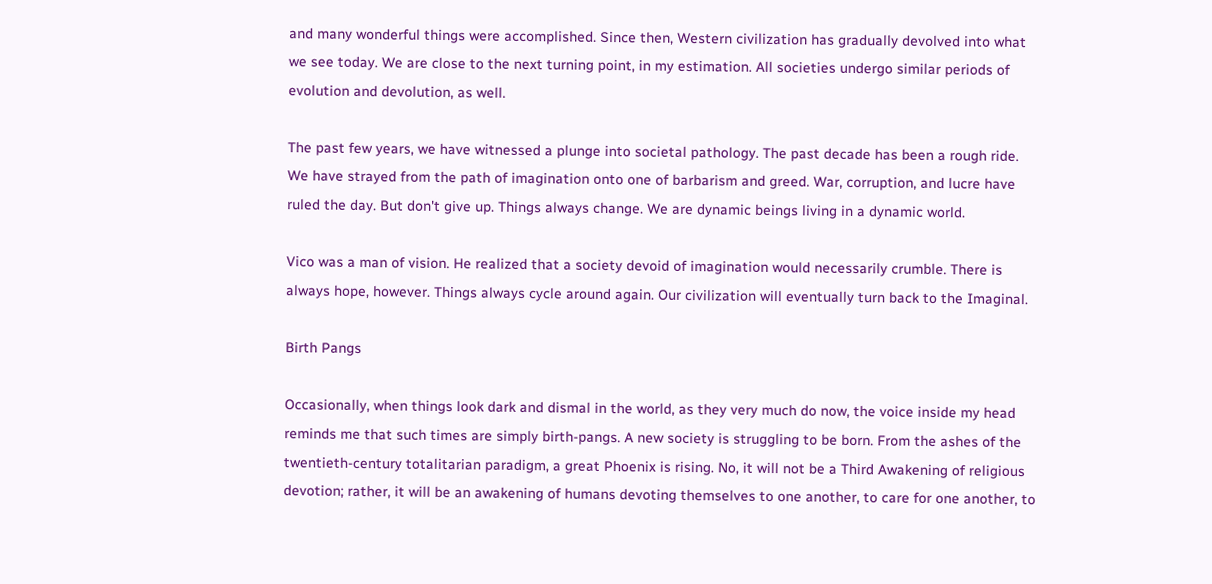and many wonderful things were accomplished. Since then, Western civilization has gradually devolved into what we see today. We are close to the next turning point, in my estimation. All societies undergo similar periods of evolution and devolution, as well.

The past few years, we have witnessed a plunge into societal pathology. The past decade has been a rough ride. We have strayed from the path of imagination onto one of barbarism and greed. War, corruption, and lucre have ruled the day. But don't give up. Things always change. We are dynamic beings living in a dynamic world.

Vico was a man of vision. He realized that a society devoid of imagination would necessarily crumble. There is always hope, however. Things always cycle around again. Our civilization will eventually turn back to the Imaginal.

Birth Pangs

Occasionally, when things look dark and dismal in the world, as they very much do now, the voice inside my head reminds me that such times are simply birth-pangs. A new society is struggling to be born. From the ashes of the twentieth-century totalitarian paradigm, a great Phoenix is rising. No, it will not be a Third Awakening of religious devotion; rather, it will be an awakening of humans devoting themselves to one another, to care for one another, to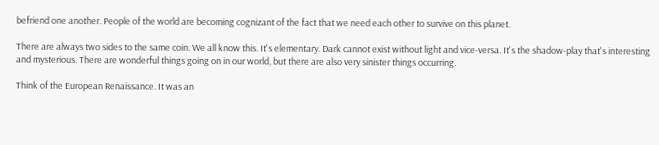befriend one another. People of the world are becoming cognizant of the fact that we need each other to survive on this planet.

There are always two sides to the same coin. We all know this. It's elementary. Dark cannot exist without light and vice-versa. It's the shadow-play that's interesting and mysterious. There are wonderful things going on in our world, but there are also very sinister things occurring.

Think of the European Renaissance. It was an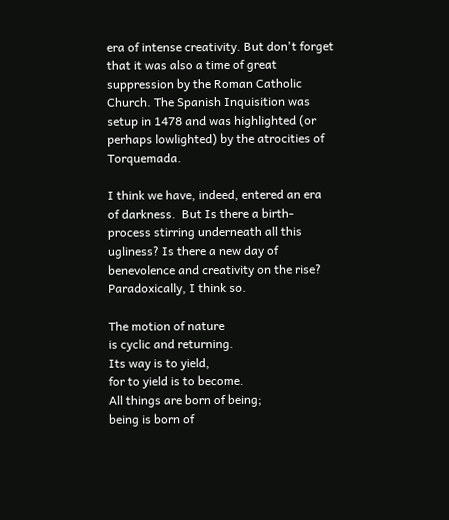era of intense creativity. But don't forget that it was also a time of great suppression by the Roman Catholic Church. The Spanish Inquisition was setup in 1478 and was highlighted (or perhaps lowlighted) by the atrocities of Torquemada.

I think we have, indeed, entered an era of darkness.  But Is there a birth-process stirring underneath all this ugliness? Is there a new day of benevolence and creativity on the rise? Paradoxically, I think so.

The motion of nature
is cyclic and returning.
Its way is to yield,
for to yield is to become.
All things are born of being;
being is born of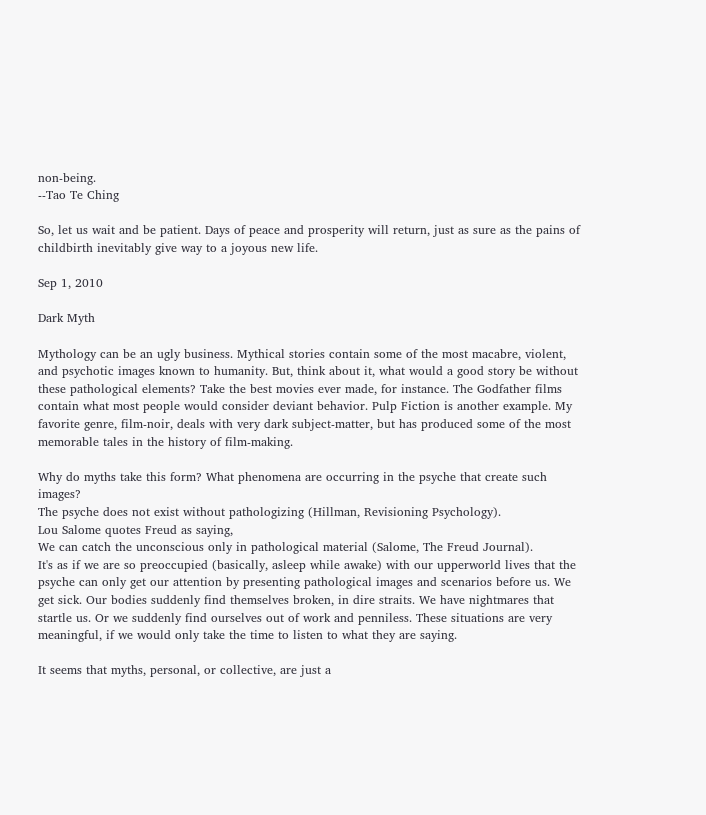non-being.
--Tao Te Ching

So, let us wait and be patient. Days of peace and prosperity will return, just as sure as the pains of childbirth inevitably give way to a joyous new life.

Sep 1, 2010

Dark Myth

Mythology can be an ugly business. Mythical stories contain some of the most macabre, violent, and psychotic images known to humanity. But, think about it, what would a good story be without these pathological elements? Take the best movies ever made, for instance. The Godfather films contain what most people would consider deviant behavior. Pulp Fiction is another example. My favorite genre, film-noir, deals with very dark subject-matter, but has produced some of the most memorable tales in the history of film-making.

Why do myths take this form? What phenomena are occurring in the psyche that create such images?
The psyche does not exist without pathologizing (Hillman, Revisioning Psychology).
Lou Salome quotes Freud as saying,
We can catch the unconscious only in pathological material (Salome, The Freud Journal).
It's as if we are so preoccupied (basically, asleep while awake) with our upperworld lives that the psyche can only get our attention by presenting pathological images and scenarios before us. We get sick. Our bodies suddenly find themselves broken, in dire straits. We have nightmares that startle us. Or we suddenly find ourselves out of work and penniless. These situations are very meaningful, if we would only take the time to listen to what they are saying.

It seems that myths, personal, or collective, are just a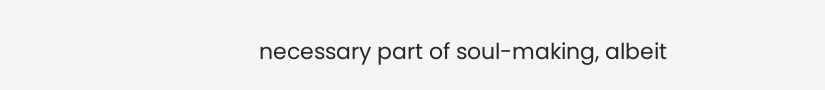necessary part of soul-making, albeit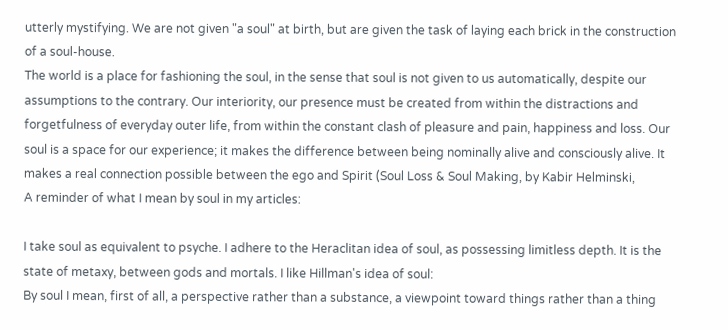utterly mystifying. We are not given "a soul" at birth, but are given the task of laying each brick in the construction of a soul-house.
The world is a place for fashioning the soul, in the sense that soul is not given to us automatically, despite our assumptions to the contrary. Our interiority, our presence must be created from within the distractions and forgetfulness of everyday outer life, from within the constant clash of pleasure and pain, happiness and loss. Our soul is a space for our experience; it makes the difference between being nominally alive and consciously alive. It makes a real connection possible between the ego and Spirit (Soul Loss & Soul Making, by Kabir Helminski,
A reminder of what I mean by soul in my articles:

I take soul as equivalent to psyche. I adhere to the Heraclitan idea of soul, as possessing limitless depth. It is the state of metaxy, between gods and mortals. I like Hillman's idea of soul:
By soul I mean, first of all, a perspective rather than a substance, a viewpoint toward things rather than a thing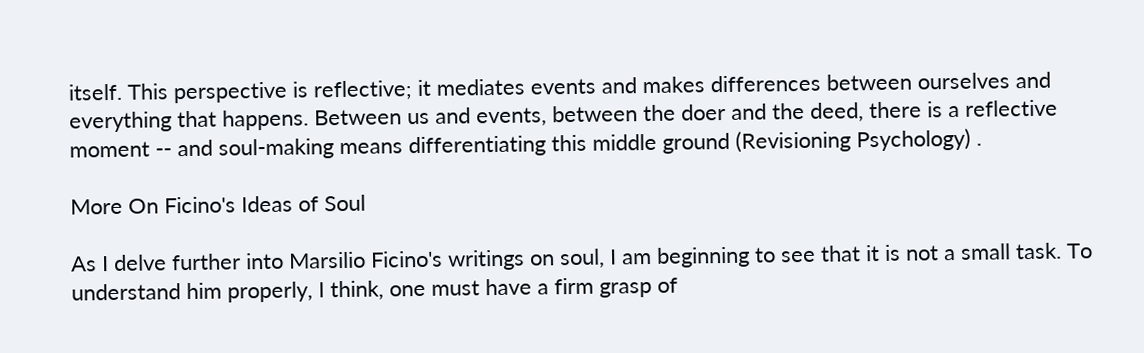itself. This perspective is reflective; it mediates events and makes differences between ourselves and everything that happens. Between us and events, between the doer and the deed, there is a reflective moment -- and soul-making means differentiating this middle ground (Revisioning Psychology) .

More On Ficino's Ideas of Soul

As I delve further into Marsilio Ficino's writings on soul, I am beginning to see that it is not a small task. To understand him properly, I think, one must have a firm grasp of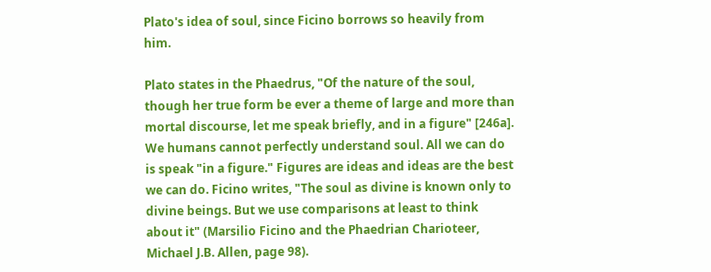Plato's idea of soul, since Ficino borrows so heavily from him.

Plato states in the Phaedrus, "Of the nature of the soul, though her true form be ever a theme of large and more than mortal discourse, let me speak briefly, and in a figure" [246a]. We humans cannot perfectly understand soul. All we can do is speak "in a figure." Figures are ideas and ideas are the best we can do. Ficino writes, "The soul as divine is known only to divine beings. But we use comparisons at least to think about it" (Marsilio Ficino and the Phaedrian Charioteer, Michael J.B. Allen, page 98).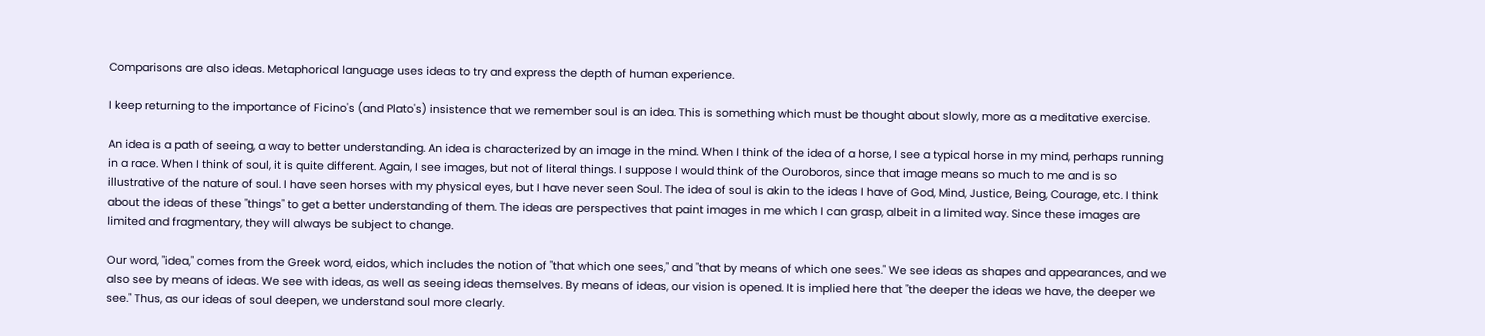Comparisons are also ideas. Metaphorical language uses ideas to try and express the depth of human experience.

I keep returning to the importance of Ficino's (and Plato's) insistence that we remember soul is an idea. This is something which must be thought about slowly, more as a meditative exercise.

An idea is a path of seeing, a way to better understanding. An idea is characterized by an image in the mind. When I think of the idea of a horse, I see a typical horse in my mind, perhaps running in a race. When I think of soul, it is quite different. Again, I see images, but not of literal things. I suppose I would think of the Ouroboros, since that image means so much to me and is so illustrative of the nature of soul. I have seen horses with my physical eyes, but I have never seen Soul. The idea of soul is akin to the ideas I have of God, Mind, Justice, Being, Courage, etc. I think about the ideas of these "things" to get a better understanding of them. The ideas are perspectives that paint images in me which I can grasp, albeit in a limited way. Since these images are limited and fragmentary, they will always be subject to change.

Our word, "idea," comes from the Greek word, eidos, which includes the notion of "that which one sees," and "that by means of which one sees." We see ideas as shapes and appearances, and we also see by means of ideas. We see with ideas, as well as seeing ideas themselves. By means of ideas, our vision is opened. It is implied here that "the deeper the ideas we have, the deeper we see." Thus, as our ideas of soul deepen, we understand soul more clearly.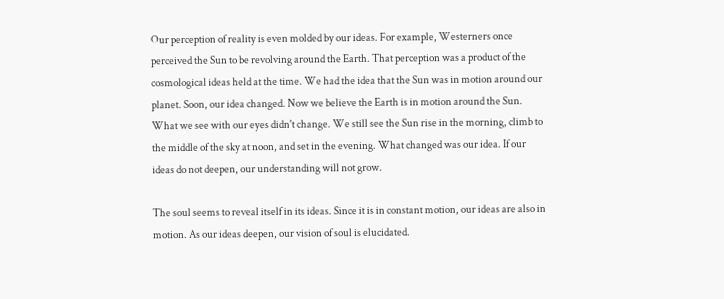Our perception of reality is even molded by our ideas. For example, Westerners once perceived the Sun to be revolving around the Earth. That perception was a product of the cosmological ideas held at the time. We had the idea that the Sun was in motion around our planet. Soon, our idea changed. Now we believe the Earth is in motion around the Sun. What we see with our eyes didn't change. We still see the Sun rise in the morning, climb to the middle of the sky at noon, and set in the evening. What changed was our idea. If our ideas do not deepen, our understanding will not grow.

The soul seems to reveal itself in its ideas. Since it is in constant motion, our ideas are also in motion. As our ideas deepen, our vision of soul is elucidated.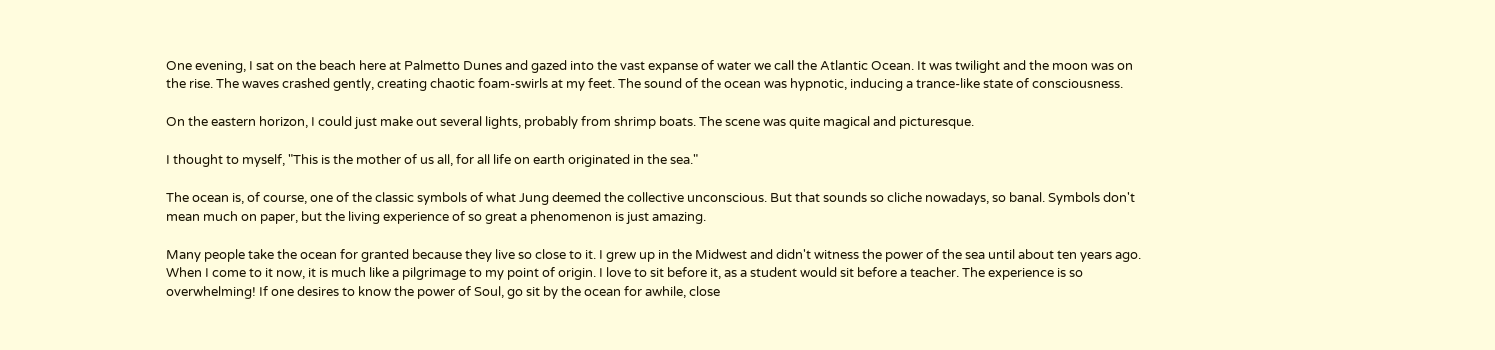One evening, I sat on the beach here at Palmetto Dunes and gazed into the vast expanse of water we call the Atlantic Ocean. It was twilight and the moon was on the rise. The waves crashed gently, creating chaotic foam-swirls at my feet. The sound of the ocean was hypnotic, inducing a trance-like state of consciousness.

On the eastern horizon, I could just make out several lights, probably from shrimp boats. The scene was quite magical and picturesque.

I thought to myself, "This is the mother of us all, for all life on earth originated in the sea."

The ocean is, of course, one of the classic symbols of what Jung deemed the collective unconscious. But that sounds so cliche nowadays, so banal. Symbols don't mean much on paper, but the living experience of so great a phenomenon is just amazing.

Many people take the ocean for granted because they live so close to it. I grew up in the Midwest and didn't witness the power of the sea until about ten years ago. When I come to it now, it is much like a pilgrimage to my point of origin. I love to sit before it, as a student would sit before a teacher. The experience is so overwhelming! If one desires to know the power of Soul, go sit by the ocean for awhile, close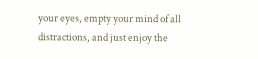your eyes, empty your mind of all distractions, and just enjoy the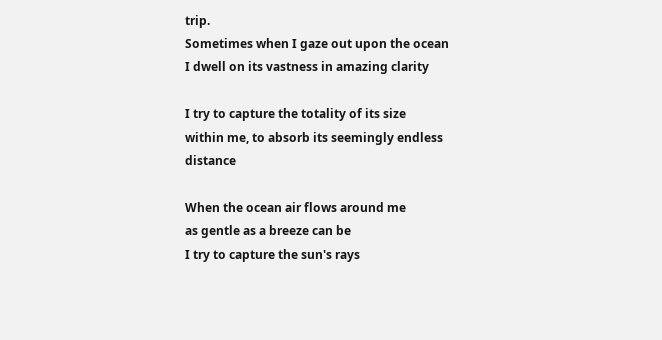trip.
Sometimes when I gaze out upon the ocean
I dwell on its vastness in amazing clarity

I try to capture the totality of its size
within me, to absorb its seemingly endless distance

When the ocean air flows around me
as gentle as a breeze can be
I try to capture the sun's rays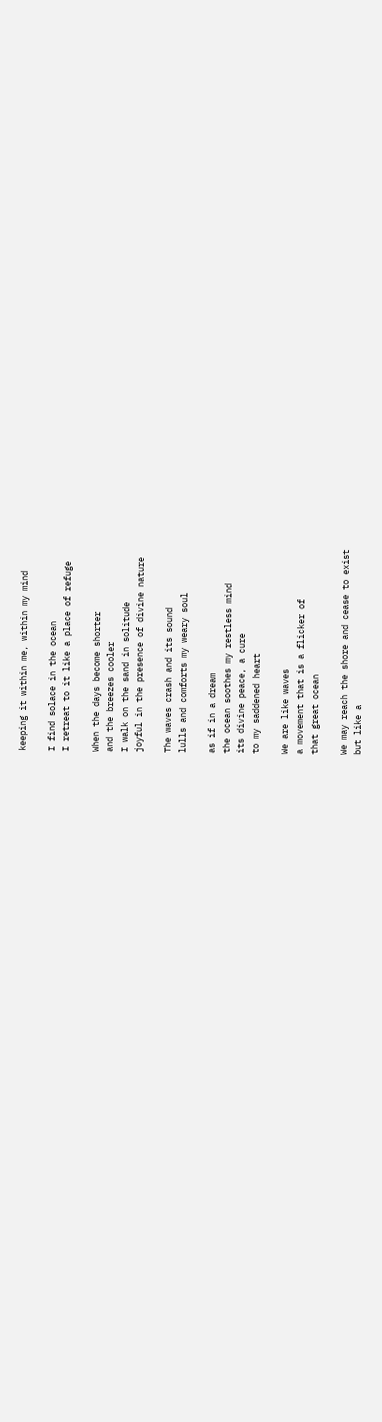keeping it within me, within my mind

I find solace in the ocean
I retreat to it like a place of refuge

When the days become shorter
and the breezes cooler
I walk on the sand in solitude
joyful in the presence of divine nature

The waves crash and its sound
lulls and comforts my weary soul

as if in a dream
the ocean soothes my restless mind
its divine peace, a cure
to my saddened heart

We are like waves
a movement that is a flicker of
that great ocean

We may reach the shore and cease to exist
but like a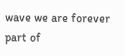wave we are forever part of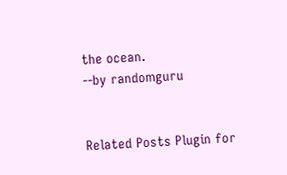the ocean.
--by randomguru


Related Posts Plugin for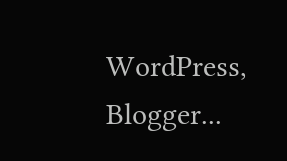WordPress, Blogger...